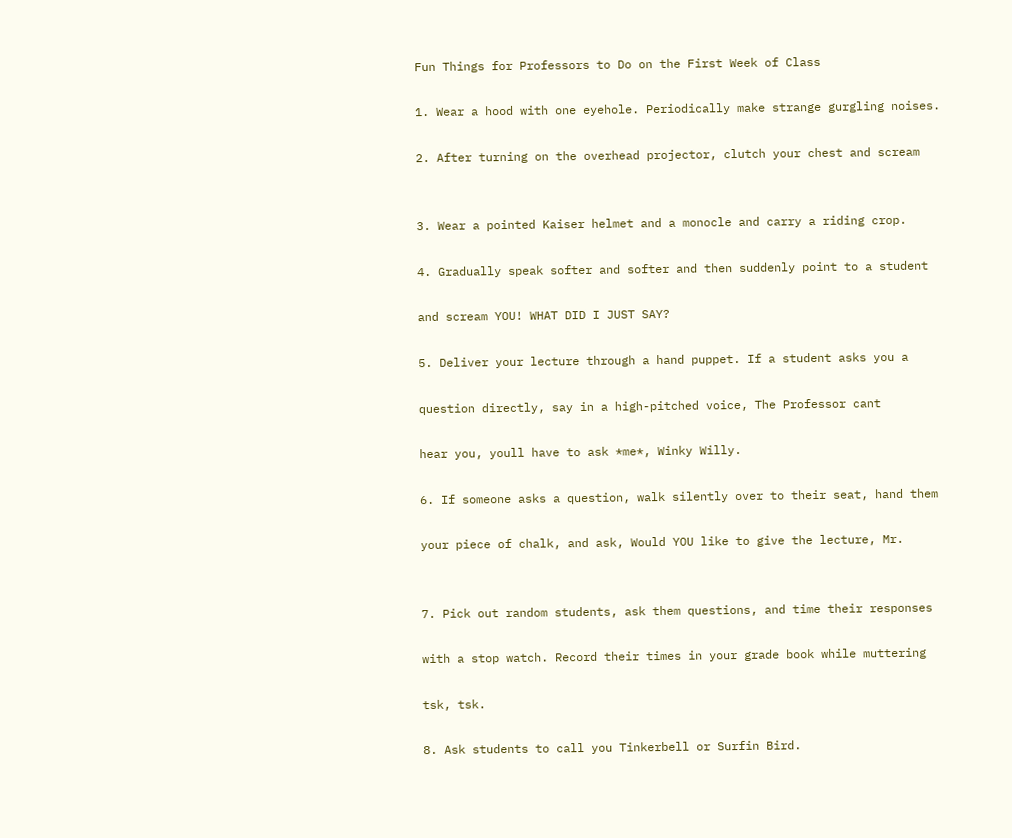Fun Things for Professors to Do on the First Week of Class

1. Wear a hood with one eyehole. Periodically make strange gurgling noises.

2. After turning on the overhead projector, clutch your chest and scream


3. Wear a pointed Kaiser helmet and a monocle and carry a riding crop.

4. Gradually speak softer and softer and then suddenly point to a student

and scream YOU! WHAT DID I JUST SAY?

5. Deliver your lecture through a hand puppet. If a student asks you a

question directly, say in a high-pitched voice, The Professor cant

hear you, youll have to ask *me*, Winky Willy.

6. If someone asks a question, walk silently over to their seat, hand them

your piece of chalk, and ask, Would YOU like to give the lecture, Mr.


7. Pick out random students, ask them questions, and time their responses

with a stop watch. Record their times in your grade book while muttering

tsk, tsk.

8. Ask students to call you Tinkerbell or Surfin Bird.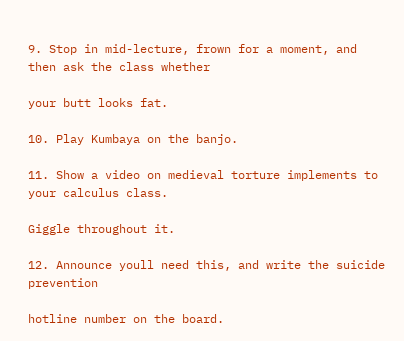9. Stop in mid-lecture, frown for a moment, and then ask the class whether

your butt looks fat.

10. Play Kumbaya on the banjo.

11. Show a video on medieval torture implements to your calculus class.

Giggle throughout it.

12. Announce youll need this, and write the suicide prevention

hotline number on the board.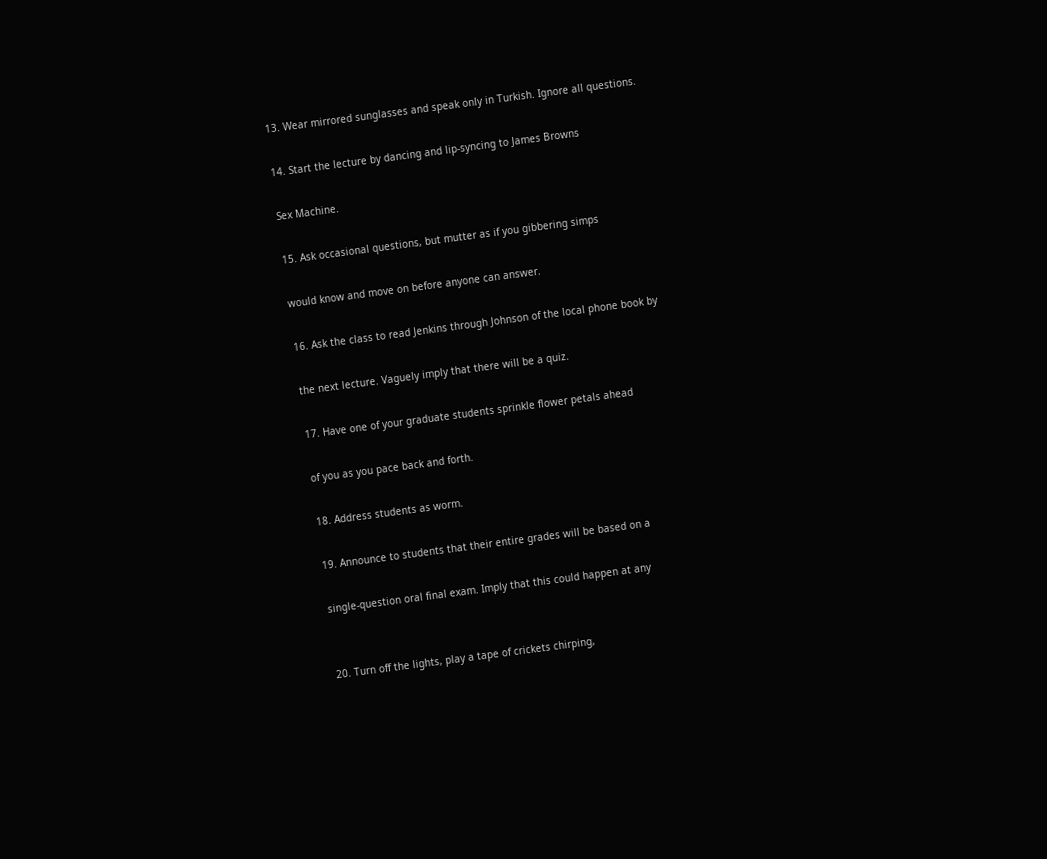13. Wear mirrored sunglasses and speak only in Turkish. Ignore all questions.

14. Start the lecture by dancing and lip-syncing to James Browns

Sex Machine.

15. Ask occasional questions, but mutter as if you gibbering simps

would know and move on before anyone can answer.

16. Ask the class to read Jenkins through Johnson of the local phone book by

the next lecture. Vaguely imply that there will be a quiz.

17. Have one of your graduate students sprinkle flower petals ahead

of you as you pace back and forth.

18. Address students as worm.

19. Announce to students that their entire grades will be based on a

single-question oral final exam. Imply that this could happen at any


20. Turn off the lights, play a tape of crickets chirping,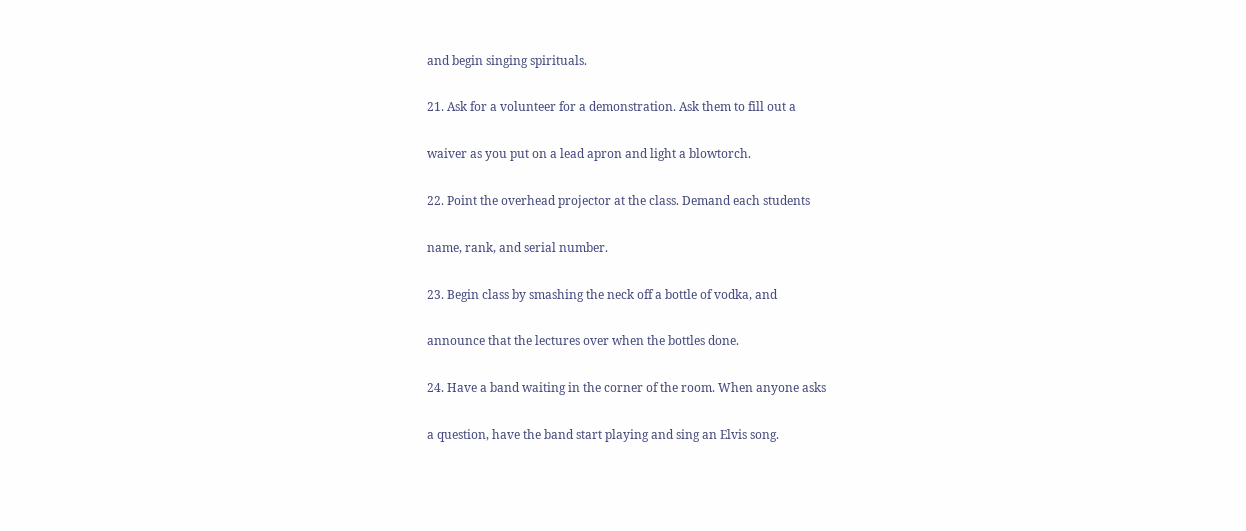and begin singing spirituals.

21. Ask for a volunteer for a demonstration. Ask them to fill out a

waiver as you put on a lead apron and light a blowtorch.

22. Point the overhead projector at the class. Demand each students

name, rank, and serial number.

23. Begin class by smashing the neck off a bottle of vodka, and

announce that the lectures over when the bottles done.

24. Have a band waiting in the corner of the room. When anyone asks

a question, have the band start playing and sing an Elvis song.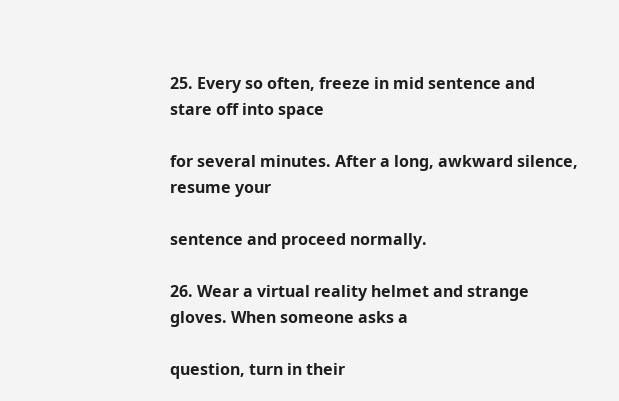25. Every so often, freeze in mid sentence and stare off into space

for several minutes. After a long, awkward silence, resume your

sentence and proceed normally.

26. Wear a virtual reality helmet and strange gloves. When someone asks a

question, turn in their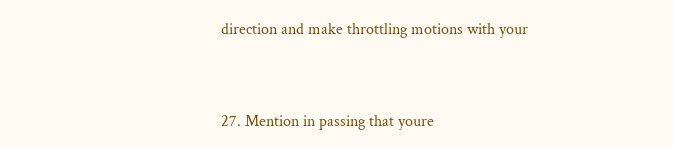direction and make throttling motions with your


27. Mention in passing that youre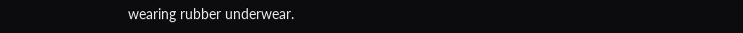wearing rubber underwear.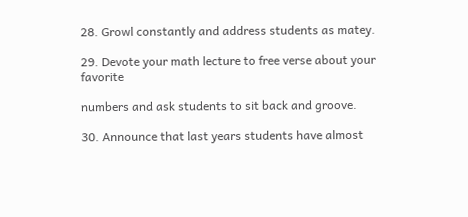28. Growl constantly and address students as matey.

29. Devote your math lecture to free verse about your favorite

numbers and ask students to sit back and groove.

30. Announce that last years students have almost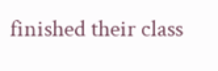finished their class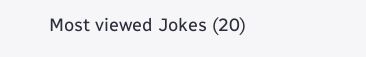Most viewed Jokes (20)